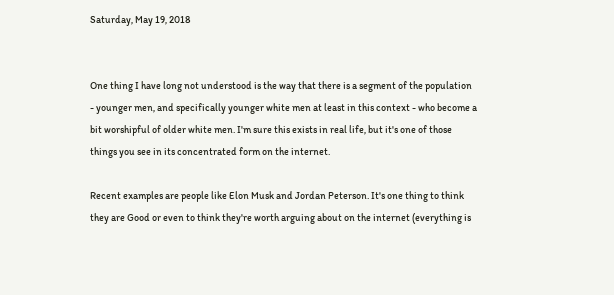Saturday, May 19, 2018


One thing I have long not understood is the way that there is a segment of the population - younger men, and specifically younger white men at least in this context - who become a bit worshipful of older white men. I'm sure this exists in real life, but it's one of those things you see in its concentrated form on the internet.

Recent examples are people like Elon Musk and Jordan Peterson. It's one thing to think they are Good or even to think they're worth arguing about on the internet (everything is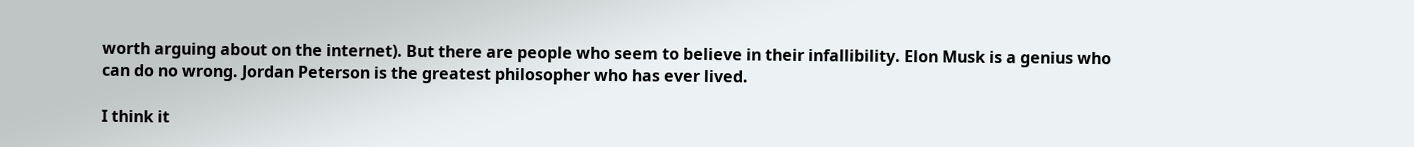worth arguing about on the internet). But there are people who seem to believe in their infallibility. Elon Musk is a genius who can do no wrong. Jordan Peterson is the greatest philosopher who has ever lived.

I think it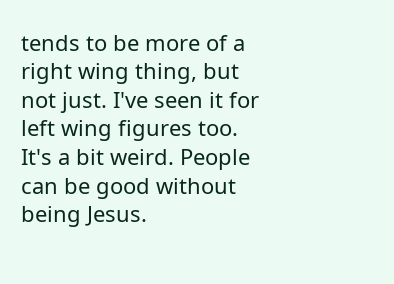tends to be more of a right wing thing, but not just. I've seen it for left wing figures too. It's a bit weird. People can be good without being Jesus.